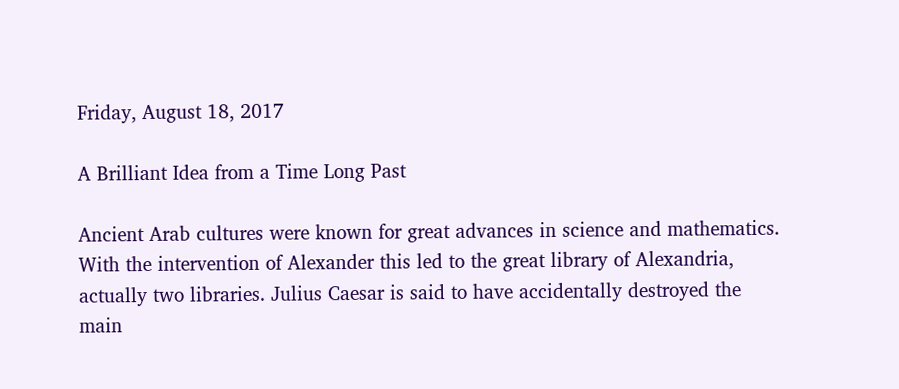Friday, August 18, 2017

A Brilliant Idea from a Time Long Past

Ancient Arab cultures were known for great advances in science and mathematics. With the intervention of Alexander this led to the great library of Alexandria, actually two libraries. Julius Caesar is said to have accidentally destroyed the main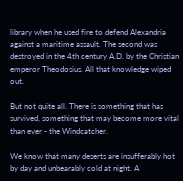library when he used fire to defend Alexandria against a maritime assault. The second was destroyed in the 4th century A.D. by the Christian emperor Theodosius. All that knowledge wiped out.

But not quite all. There is something that has survived, something that may become more vital than ever - the Windcatcher.

We know that many deserts are insufferably hot by day and unbearably cold at night. A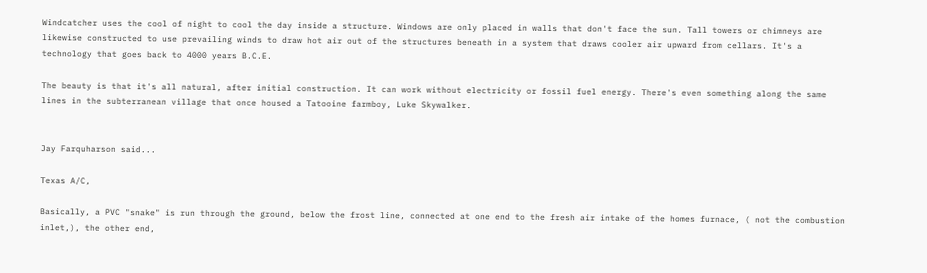Windcatcher uses the cool of night to cool the day inside a structure. Windows are only placed in walls that don't face the sun. Tall towers or chimneys are likewise constructed to use prevailing winds to draw hot air out of the structures beneath in a system that draws cooler air upward from cellars. It's a technology that goes back to 4000 years B.C.E.

The beauty is that it's all natural, after initial construction. It can work without electricity or fossil fuel energy. There's even something along the same lines in the subterranean village that once housed a Tatooine farmboy, Luke Skywalker.


Jay Farquharson said...

Texas A/C,

Basically, a PVC "snake" is run through the ground, below the frost line, connected at one end to the fresh air intake of the homes furnace, ( not the combustion inlet,), the other end,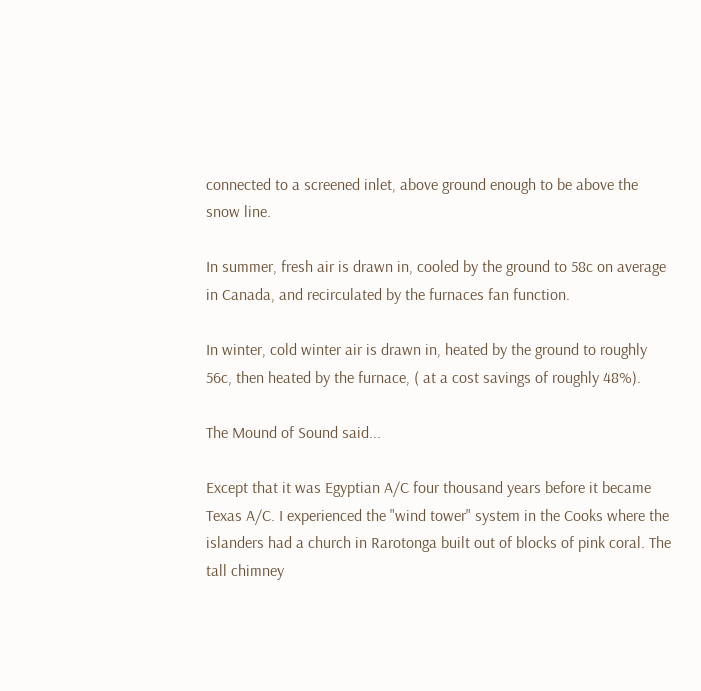connected to a screened inlet, above ground enough to be above the snow line.

In summer, fresh air is drawn in, cooled by the ground to 58c on average in Canada, and recirculated by the furnaces fan function.

In winter, cold winter air is drawn in, heated by the ground to roughly 56c, then heated by the furnace, ( at a cost savings of roughly 48%).

The Mound of Sound said...

Except that it was Egyptian A/C four thousand years before it became Texas A/C. I experienced the "wind tower" system in the Cooks where the islanders had a church in Rarotonga built out of blocks of pink coral. The tall chimney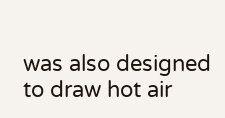was also designed to draw hot air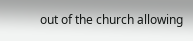out of the church allowing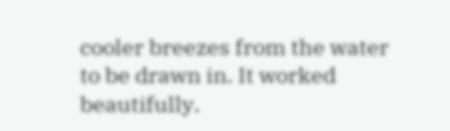cooler breezes from the water to be drawn in. It worked beautifully.